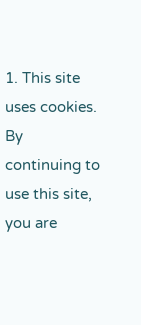1. This site uses cookies. By continuing to use this site, you are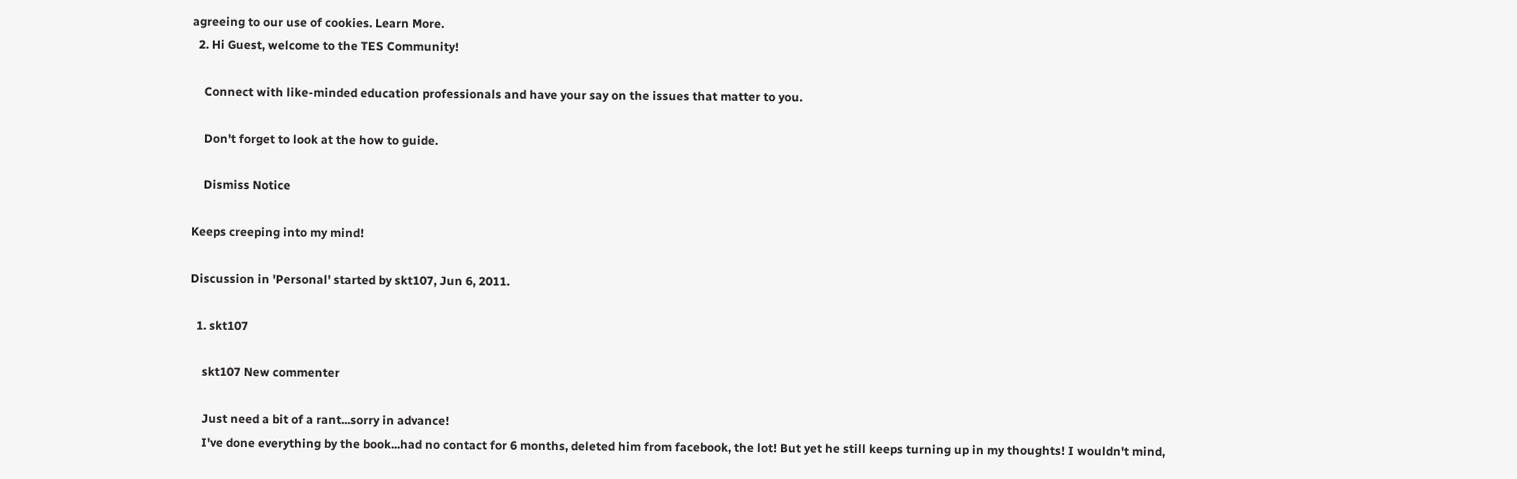agreeing to our use of cookies. Learn More.
  2. Hi Guest, welcome to the TES Community!

    Connect with like-minded education professionals and have your say on the issues that matter to you.

    Don't forget to look at the how to guide.

    Dismiss Notice

Keeps creeping into my mind!

Discussion in 'Personal' started by skt107, Jun 6, 2011.

  1. skt107

    skt107 New commenter

    Just need a bit of a rant...sorry in advance!
    I've done everything by the book...had no contact for 6 months, deleted him from facebook, the lot! But yet he still keeps turning up in my thoughts! I wouldn't mind,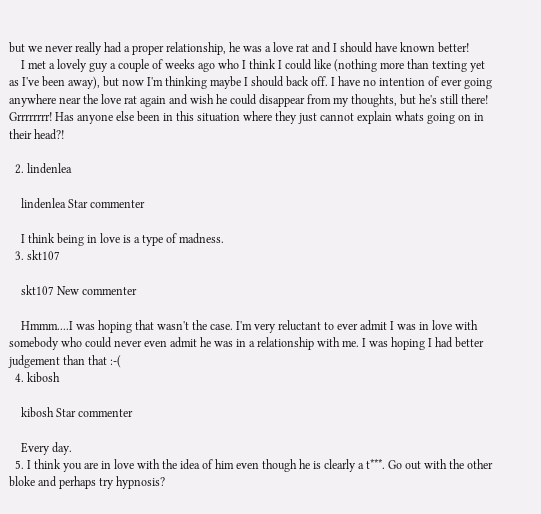but we never really had a proper relationship, he was a love rat and I should have known better!
    I met a lovely guy a couple of weeks ago who I think I could like (nothing more than texting yet as I've been away), but now I'm thinking maybe I should back off. I have no intention of ever going anywhere near the love rat again and wish he could disappear from my thoughts, but he's still there! Grrrrrrrr! Has anyone else been in this situation where they just cannot explain whats going on in their head?!

  2. lindenlea

    lindenlea Star commenter

    I think being in love is a type of madness.
  3. skt107

    skt107 New commenter

    Hmmm....I was hoping that wasn't the case. I'm very reluctant to ever admit I was in love with somebody who could never even admit he was in a relationship with me. I was hoping I had better judgement than that :-(
  4. kibosh

    kibosh Star commenter

    Every day.
  5. I think you are in love with the idea of him even though he is clearly a t***. Go out with the other bloke and perhaps try hypnosis?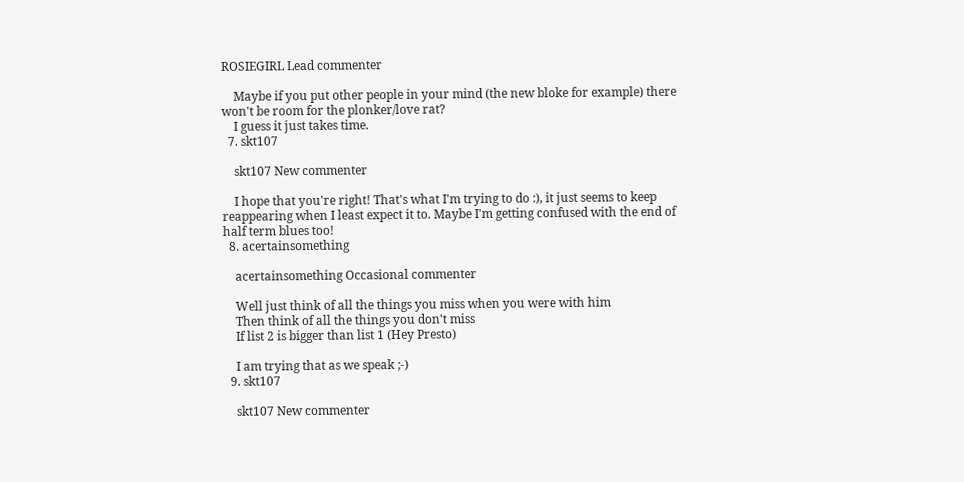ROSIEGIRL Lead commenter

    Maybe if you put other people in your mind (the new bloke for example) there won't be room for the plonker/love rat?
    I guess it just takes time.
  7. skt107

    skt107 New commenter

    I hope that you're right! That's what I'm trying to do :), it just seems to keep reappearing when I least expect it to. Maybe I'm getting confused with the end of half term blues too!
  8. acertainsomething

    acertainsomething Occasional commenter

    Well just think of all the things you miss when you were with him
    Then think of all the things you don't miss
    If list 2 is bigger than list 1 (Hey Presto)

    I am trying that as we speak ;-)
  9. skt107

    skt107 New commenter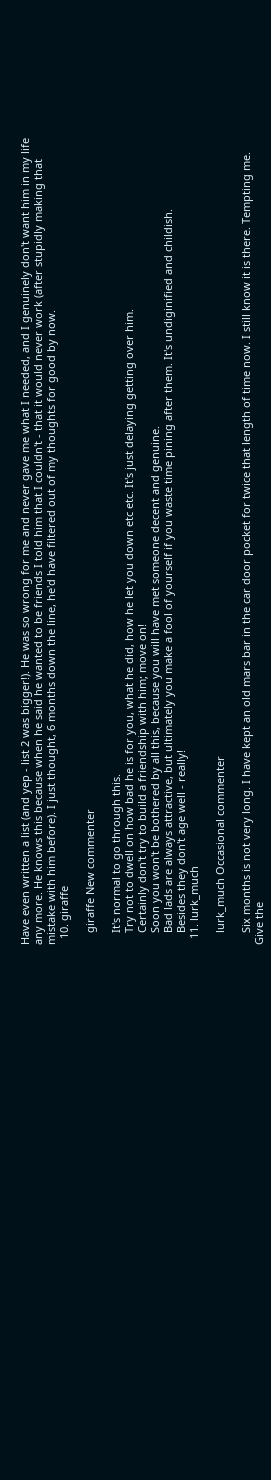Have even written a list (and yep - list 2 was bigger!). He was so wrong for me and never gave me what I needed, and I genuinely don't want him in my life any more. He knows this because when he said he wanted to be friends I told him that I couldn't - that it would never work (after stupidly making that mistake with him before). I just thought, 6 months down the line, he'd have filtered out of my thoughts for good by now.
  10. giraffe

    giraffe New commenter

    It's normal to go through this.
    Try not to dwell on how bad he is for you, what he did, how he let you down etc etc. It's just delaying getting over him.
    Certainly don't try to build a friendship with him; move on!
    Soon you won't be bothered by all this, because you will have met someone decent and genuine.
    Bad lads are always attractive, but ultimately you make a fool of yourself if you waste time pining after them. It's undiginified and childish.
    Besides they don't age well - really!
  11. lurk_much

    lurk_much Occasional commenter

    Six months is not very long. I have kept an old mars bar in the car door pocket for twice that length of time now. I still know it is there. Tempting me. Give the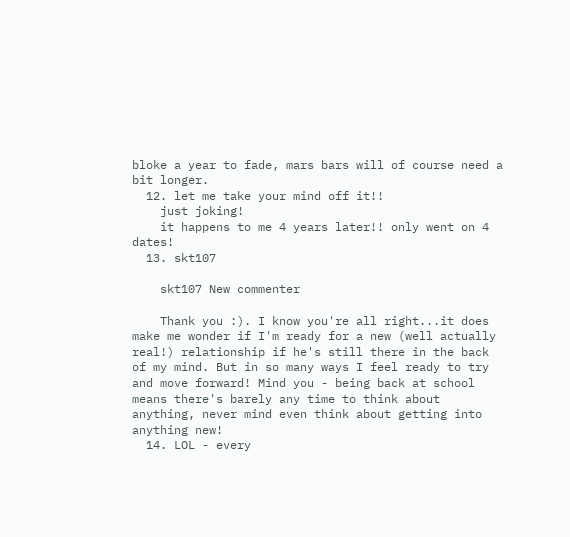bloke a year to fade, mars bars will of course need a bit longer.
  12. let me take your mind off it!!
    just joking!
    it happens to me 4 years later!! only went on 4 dates!
  13. skt107

    skt107 New commenter

    Thank you :). I know you're all right...it does make me wonder if I'm ready for a new (well actually real!) relationship if he's still there in the back of my mind. But in so many ways I feel ready to try and move forward! Mind you - being back at school means there's barely any time to think about anything, never mind even think about getting into anything new!
  14. LOL - every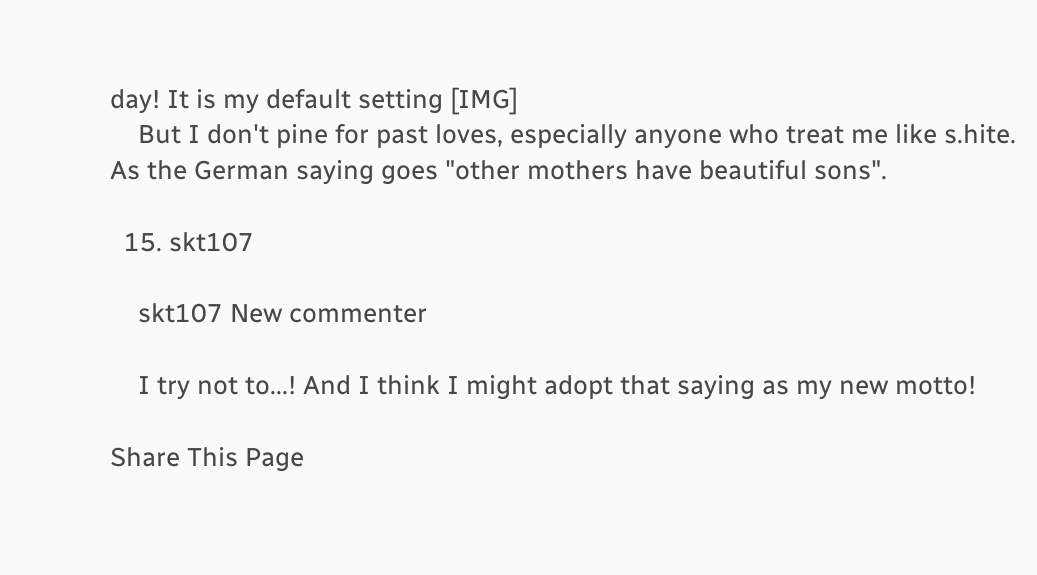day! It is my default setting [IMG]
    But I don't pine for past loves, especially anyone who treat me like s.hite. As the German saying goes "other mothers have beautiful sons".

  15. skt107

    skt107 New commenter

    I try not to...! And I think I might adopt that saying as my new motto!

Share This Page